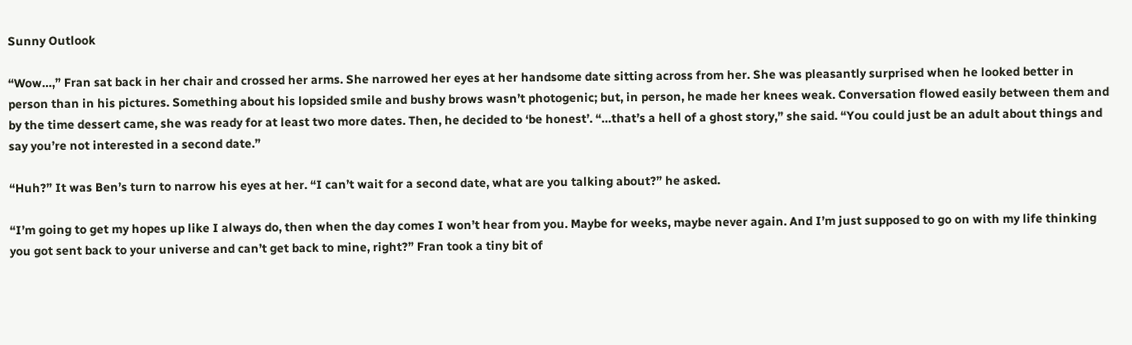Sunny Outlook

“Wow…,” Fran sat back in her chair and crossed her arms. She narrowed her eyes at her handsome date sitting across from her. She was pleasantly surprised when he looked better in person than in his pictures. Something about his lopsided smile and bushy brows wasn’t photogenic; but, in person, he made her knees weak. Conversation flowed easily between them and by the time dessert came, she was ready for at least two more dates. Then, he decided to ‘be honest’. “…that’s a hell of a ghost story,” she said. “You could just be an adult about things and say you’re not interested in a second date.”

“Huh?” It was Ben’s turn to narrow his eyes at her. “I can’t wait for a second date, what are you talking about?” he asked.

“I’m going to get my hopes up like I always do, then when the day comes I won’t hear from you. Maybe for weeks, maybe never again. And I’m just supposed to go on with my life thinking you got sent back to your universe and can’t get back to mine, right?” Fran took a tiny bit of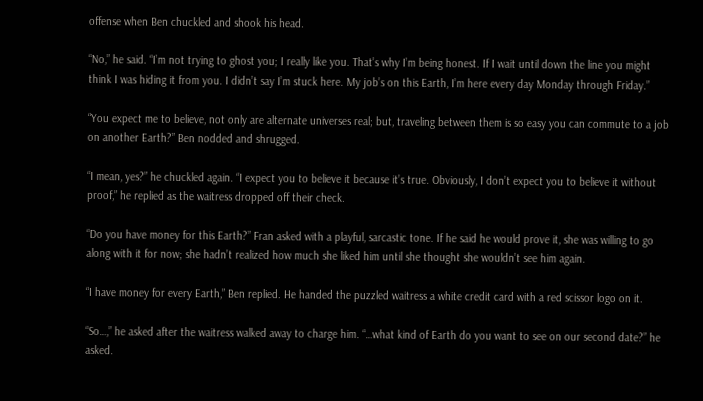offense when Ben chuckled and shook his head.

“No,” he said. “I’m not trying to ghost you; I really like you. That’s why I’m being honest. If I wait until down the line you might think I was hiding it from you. I didn’t say I’m stuck here. My job’s on this Earth, I’m here every day Monday through Friday.”

“You expect me to believe, not only are alternate universes real; but, traveling between them is so easy you can commute to a job on another Earth?” Ben nodded and shrugged.

“I mean, yes?” he chuckled again. “I expect you to believe it because it’s true. Obviously, I don’t expect you to believe it without proof,” he replied as the waitress dropped off their check.

“Do you have money for this Earth?” Fran asked with a playful, sarcastic tone. If he said he would prove it, she was willing to go along with it for now; she hadn’t realized how much she liked him until she thought she wouldn’t see him again.

“I have money for every Earth,” Ben replied. He handed the puzzled waitress a white credit card with a red scissor logo on it.

“So…,” he asked after the waitress walked away to charge him. “…what kind of Earth do you want to see on our second date?” he asked.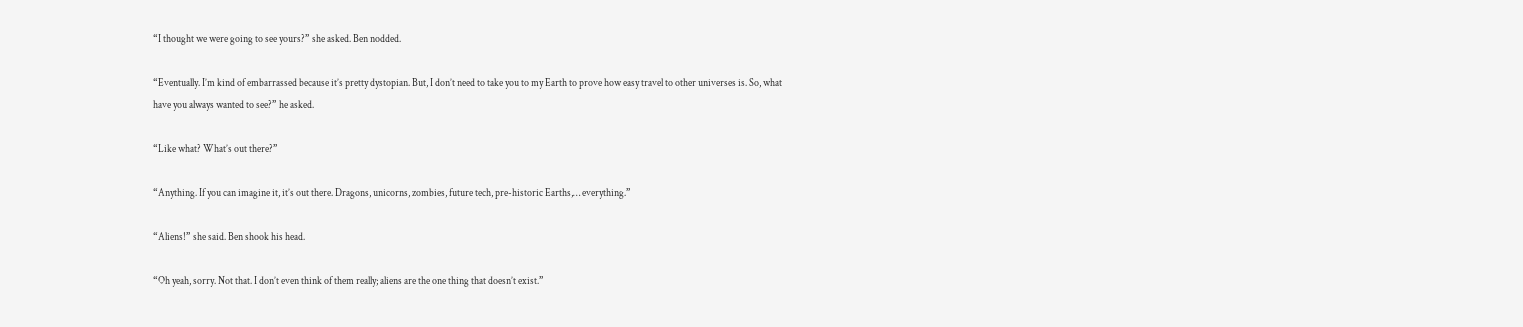“I thought we were going to see yours?” she asked. Ben nodded.

“Eventually. I’m kind of embarrassed because it’s pretty dystopian. But, I don’t need to take you to my Earth to prove how easy travel to other universes is. So, what have you always wanted to see?” he asked.

“Like what? What’s out there?”

“Anything. If you can imagine it, it’s out there. Dragons, unicorns, zombies, future tech, pre-historic Earths,… everything.”

“Aliens!” she said. Ben shook his head.

“Oh yeah, sorry. Not that. I don’t even think of them really; aliens are the one thing that doesn’t exist.”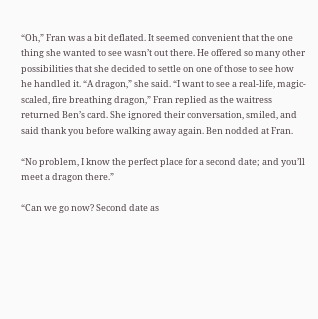“Oh,” Fran was a bit deflated. It seemed convenient that the one thing she wanted to see wasn’t out there. He offered so many other possibilities that she decided to settle on one of those to see how he handled it. “A dragon,” she said. “I want to see a real-life, magic-scaled, fire breathing dragon,” Fran replied as the waitress returned Ben’s card. She ignored their conversation, smiled, and said thank you before walking away again. Ben nodded at Fran.

“No problem, I know the perfect place for a second date; and you’ll meet a dragon there.”

“Can we go now? Second date as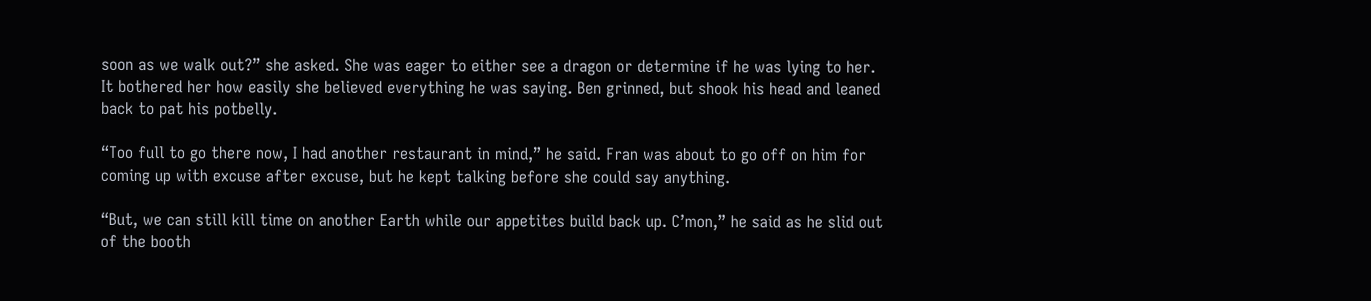soon as we walk out?” she asked. She was eager to either see a dragon or determine if he was lying to her. It bothered her how easily she believed everything he was saying. Ben grinned, but shook his head and leaned back to pat his potbelly.

“Too full to go there now, I had another restaurant in mind,” he said. Fran was about to go off on him for coming up with excuse after excuse, but he kept talking before she could say anything.

“But, we can still kill time on another Earth while our appetites build back up. C’mon,” he said as he slid out of the booth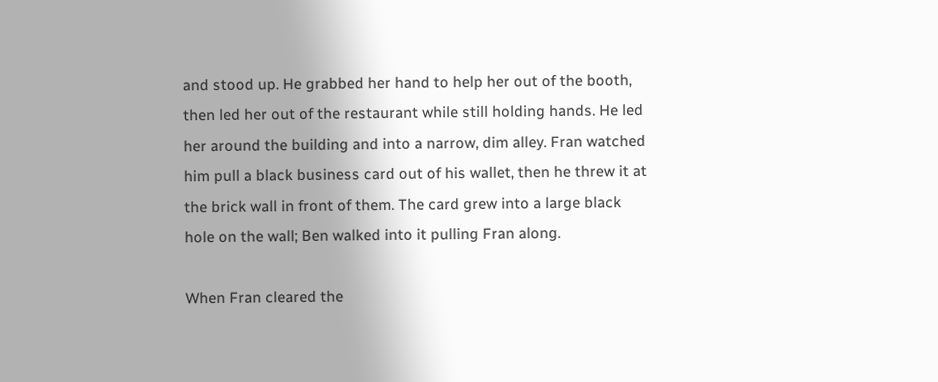and stood up. He grabbed her hand to help her out of the booth, then led her out of the restaurant while still holding hands. He led her around the building and into a narrow, dim alley. Fran watched him pull a black business card out of his wallet, then he threw it at the brick wall in front of them. The card grew into a large black hole on the wall; Ben walked into it pulling Fran along.

When Fran cleared the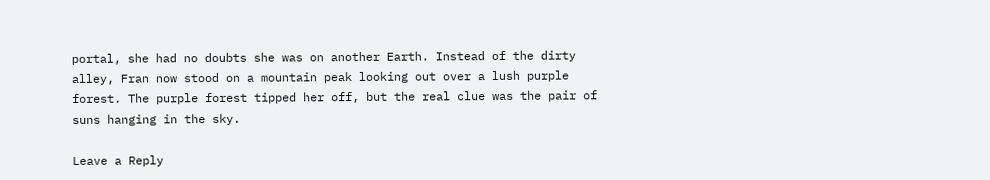portal, she had no doubts she was on another Earth. Instead of the dirty alley, Fran now stood on a mountain peak looking out over a lush purple forest. The purple forest tipped her off, but the real clue was the pair of suns hanging in the sky.

Leave a Reply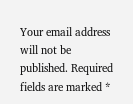Your email address will not be published. Required fields are marked *